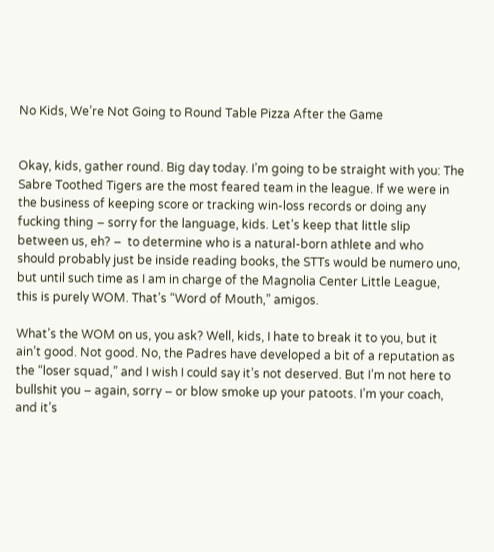No Kids, We’re Not Going to Round Table Pizza After the Game


Okay, kids, gather round. Big day today. I’m going to be straight with you: The Sabre Toothed Tigers are the most feared team in the league. If we were in the business of keeping score or tracking win-loss records or doing any fucking thing – sorry for the language, kids. Let’s keep that little slip between us, eh? –  to determine who is a natural-born athlete and who should probably just be inside reading books, the STTs would be numero uno, but until such time as I am in charge of the Magnolia Center Little League, this is purely WOM. That’s “Word of Mouth,” amigos.

What’s the WOM on us, you ask? Well, kids, I hate to break it to you, but it ain’t good. Not good. No, the Padres have developed a bit of a reputation as the “loser squad,” and I wish I could say it’s not deserved. But I’m not here to bullshit you – again, sorry – or blow smoke up your patoots. I’m your coach, and it’s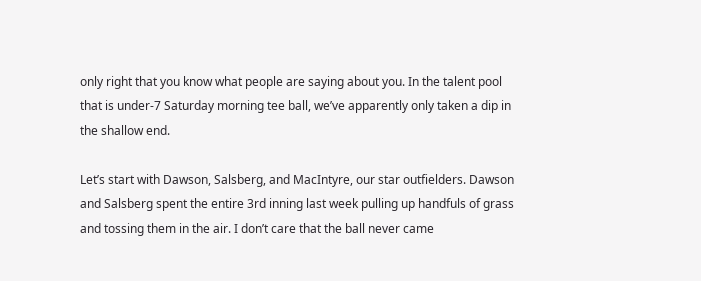only right that you know what people are saying about you. In the talent pool that is under-7 Saturday morning tee ball, we’ve apparently only taken a dip in the shallow end.

Let’s start with Dawson, Salsberg, and MacIntyre, our star outfielders. Dawson and Salsberg spent the entire 3rd inning last week pulling up handfuls of grass and tossing them in the air. I don’t care that the ball never came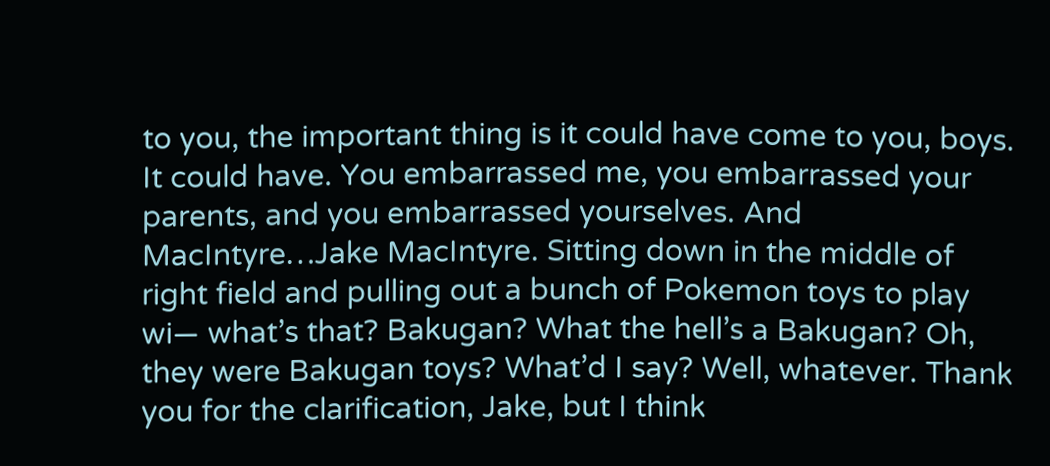to you, the important thing is it could have come to you, boys. It could have. You embarrassed me, you embarrassed your parents, and you embarrassed yourselves. And MacIntyre…Jake MacIntyre. Sitting down in the middle of right field and pulling out a bunch of Pokemon toys to play wi— what’s that? Bakugan? What the hell’s a Bakugan? Oh, they were Bakugan toys? What’d I say? Well, whatever. Thank you for the clarification, Jake, but I think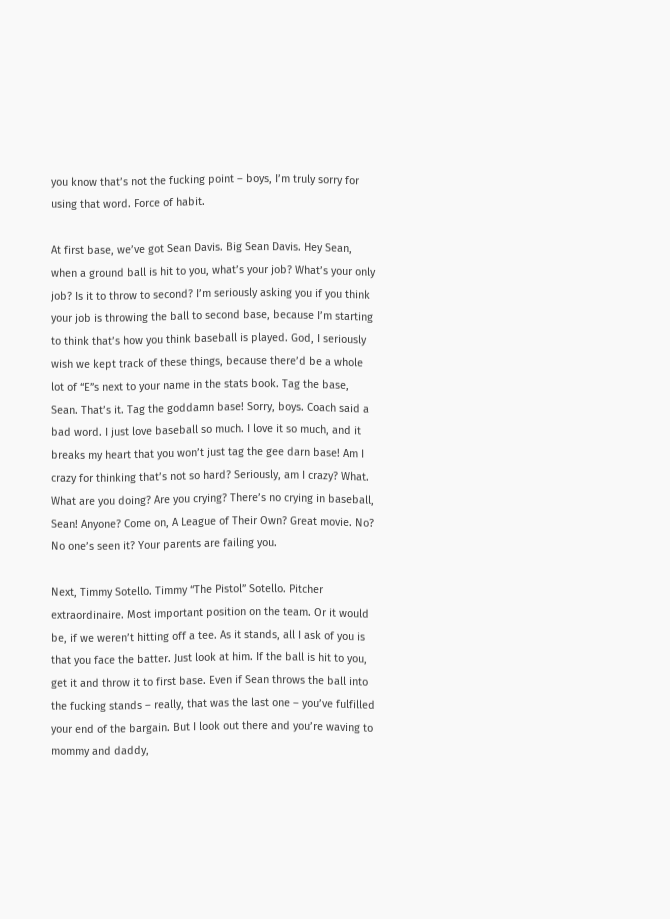you know that’s not the fucking point – boys, I’m truly sorry for using that word. Force of habit.

At first base, we’ve got Sean Davis. Big Sean Davis. Hey Sean, when a ground ball is hit to you, what’s your job? What’s your only job? Is it to throw to second? I’m seriously asking you if you think your job is throwing the ball to second base, because I’m starting to think that’s how you think baseball is played. God, I seriously wish we kept track of these things, because there’d be a whole lot of “E”s next to your name in the stats book. Tag the base, Sean. That’s it. Tag the goddamn base! Sorry, boys. Coach said a bad word. I just love baseball so much. I love it so much, and it breaks my heart that you won’t just tag the gee darn base! Am I crazy for thinking that’s not so hard? Seriously, am I crazy? What. What are you doing? Are you crying? There’s no crying in baseball, Sean! Anyone? Come on, A League of Their Own? Great movie. No? No one’s seen it? Your parents are failing you.

Next, Timmy Sotello. Timmy “The Pistol” Sotello. Pitcher extraordinaire. Most important position on the team. Or it would be, if we weren’t hitting off a tee. As it stands, all I ask of you is that you face the batter. Just look at him. If the ball is hit to you, get it and throw it to first base. Even if Sean throws the ball into the fucking stands – really, that was the last one – you’ve fulfilled your end of the bargain. But I look out there and you’re waving to mommy and daddy,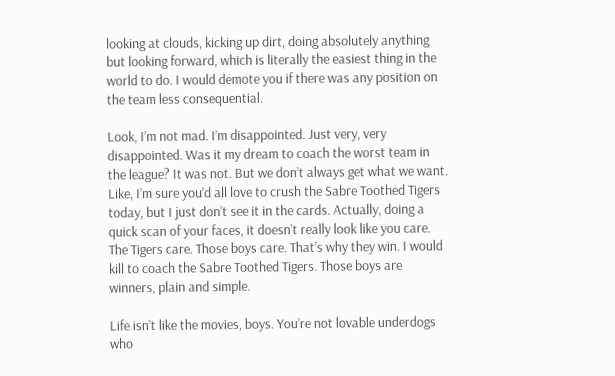looking at clouds, kicking up dirt, doing absolutely anything but looking forward, which is literally the easiest thing in the world to do. I would demote you if there was any position on the team less consequential.

Look, I’m not mad. I’m disappointed. Just very, very disappointed. Was it my dream to coach the worst team in the league? It was not. But we don’t always get what we want. Like, I’m sure you’d all love to crush the Sabre Toothed Tigers today, but I just don’t see it in the cards. Actually, doing a quick scan of your faces, it doesn’t really look like you care. The Tigers care. Those boys care. That’s why they win. I would kill to coach the Sabre Toothed Tigers. Those boys are winners, plain and simple.

Life isn’t like the movies, boys. You’re not lovable underdogs who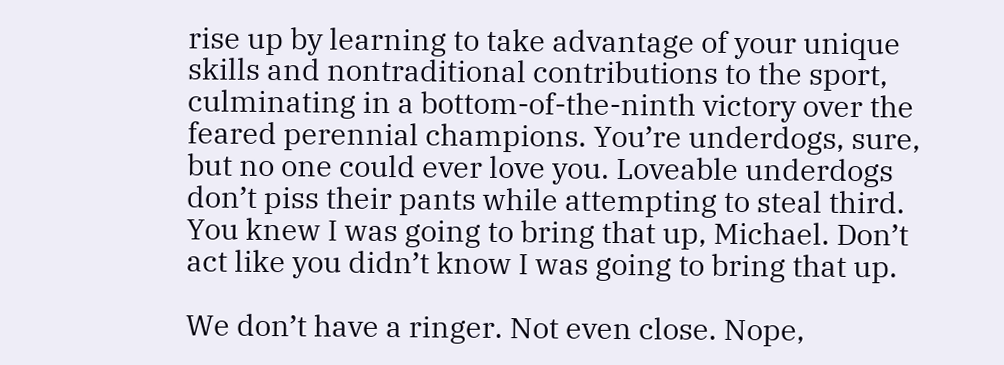rise up by learning to take advantage of your unique skills and nontraditional contributions to the sport, culminating in a bottom-of-the-ninth victory over the feared perennial champions. You’re underdogs, sure, but no one could ever love you. Loveable underdogs don’t piss their pants while attempting to steal third. You knew I was going to bring that up, Michael. Don’t act like you didn’t know I was going to bring that up.

We don’t have a ringer. Not even close. Nope,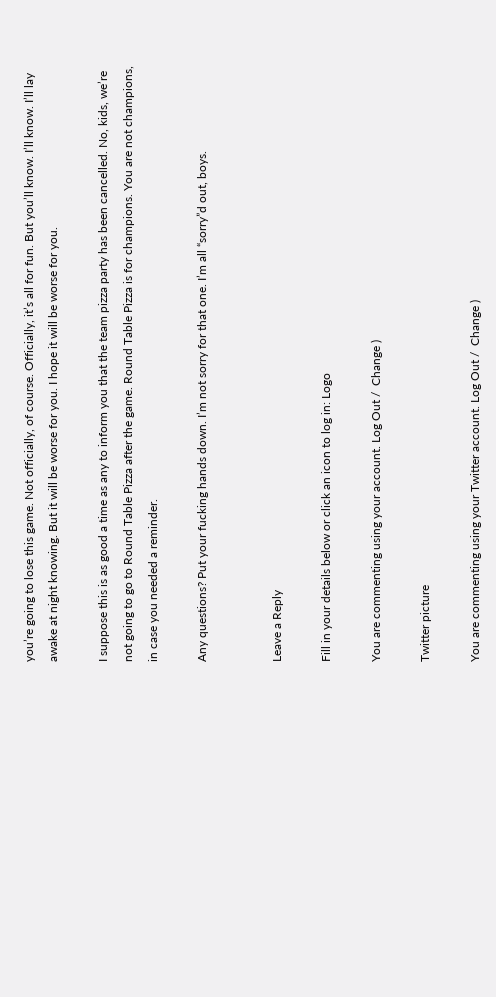you’re going to lose this game. Not officially, of course. Officially, it’s all for fun. But you’ll know. I’ll know. I’ll lay awake at night knowing. But it will be worse for you. I hope it will be worse for you.

I suppose this is as good a time as any to inform you that the team pizza party has been cancelled. No, kids, we’re not going to go to Round Table Pizza after the game. Round Table Pizza is for champions. You are not champions, in case you needed a reminder.

Any questions? Put your fucking hands down. I’m not sorry for that one. I’m all “sorry”d out, boys.


Leave a Reply

Fill in your details below or click an icon to log in: Logo

You are commenting using your account. Log Out /  Change )

Twitter picture

You are commenting using your Twitter account. Log Out /  Change )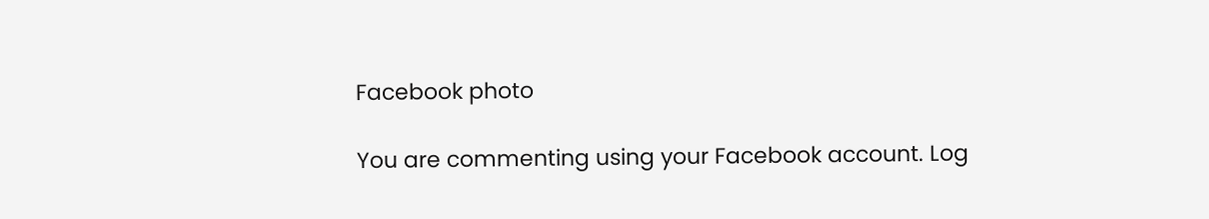Facebook photo

You are commenting using your Facebook account. Log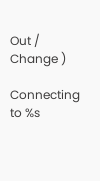Out /  Change )

Connecting to %s